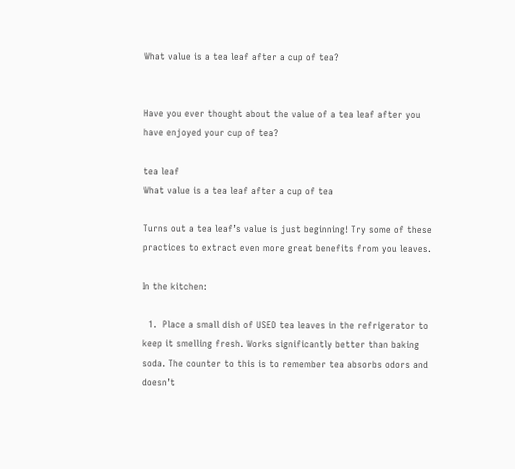What value is a tea leaf after a cup of tea?


Have you ever thought about the value of a tea leaf after you have enjoyed your cup of tea?

tea leaf
What value is a tea leaf after a cup of tea

Turns out a tea leaf’s value is just beginning! Try some of these practices to extract even more great benefits from you leaves.

In the kitchen:

  1.  Place a small dish of USED tea leaves in the refrigerator to keep it smelling fresh. Works significantly better than baking soda. The counter to this is to remember tea absorbs odors and doesn’t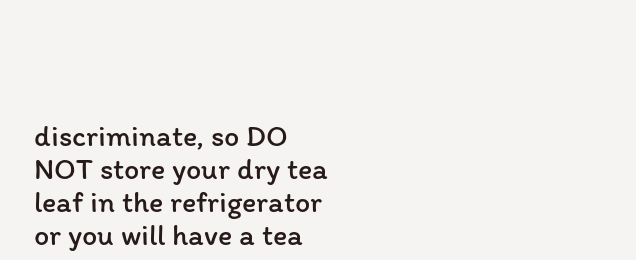discriminate, so DO NOT store your dry tea leaf in the refrigerator or you will have a tea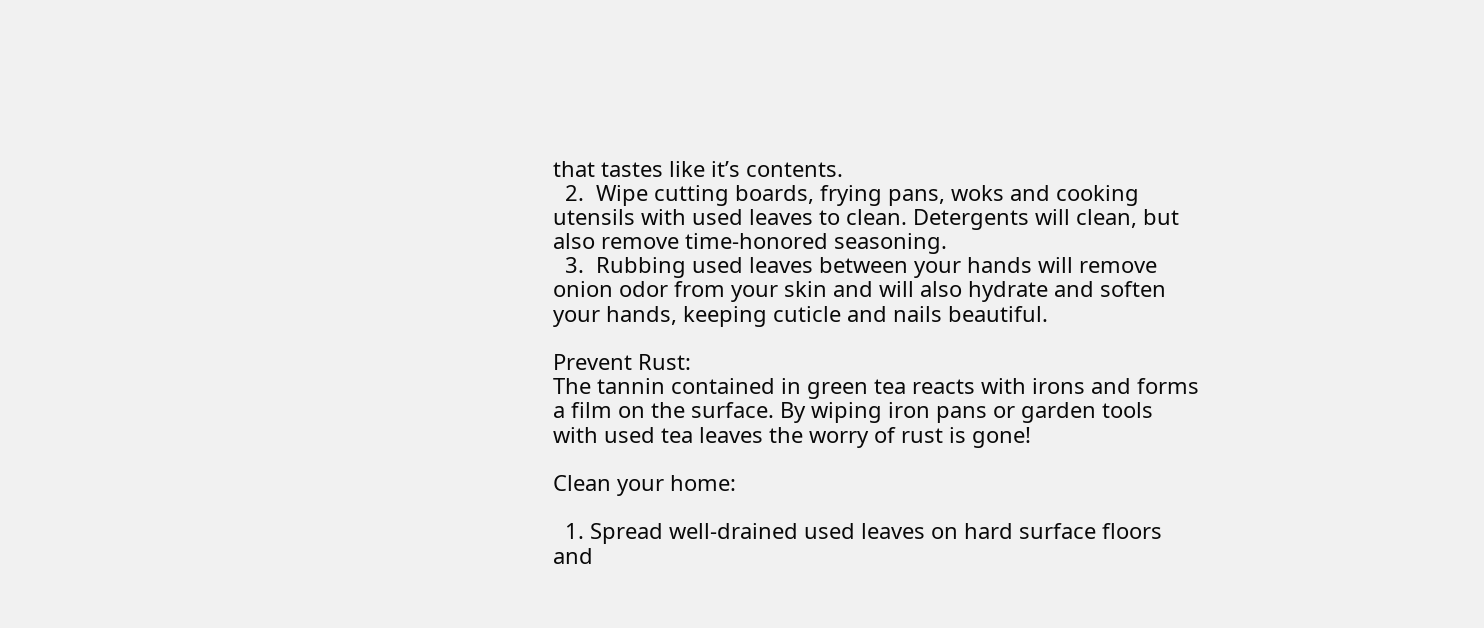that tastes like it’s contents.
  2.  Wipe cutting boards, frying pans, woks and cooking utensils with used leaves to clean. Detergents will clean, but also remove time-honored seasoning.
  3.  Rubbing used leaves between your hands will remove onion odor from your skin and will also hydrate and soften your hands, keeping cuticle and nails beautiful.

Prevent Rust:
The tannin contained in green tea reacts with irons and forms a film on the surface. By wiping iron pans or garden tools with used tea leaves the worry of rust is gone!

Clean your home:

  1. Spread well-drained used leaves on hard surface floors and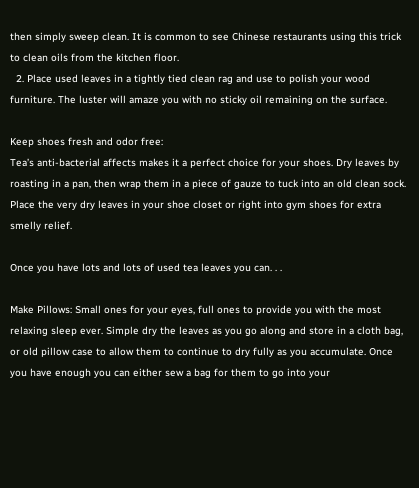then simply sweep clean. It is common to see Chinese restaurants using this trick to clean oils from the kitchen floor.
  2. Place used leaves in a tightly tied clean rag and use to polish your wood furniture. The luster will amaze you with no sticky oil remaining on the surface.

Keep shoes fresh and odor free:
Tea’s anti-bacterial affects makes it a perfect choice for your shoes. Dry leaves by roasting in a pan, then wrap them in a piece of gauze to tuck into an old clean sock. Place the very dry leaves in your shoe closet or right into gym shoes for extra smelly relief.

Once you have lots and lots of used tea leaves you can. . .

Make Pillows: Small ones for your eyes, full ones to provide you with the most relaxing sleep ever. Simple dry the leaves as you go along and store in a cloth bag, or old pillow case to allow them to continue to dry fully as you accumulate. Once you have enough you can either sew a bag for them to go into your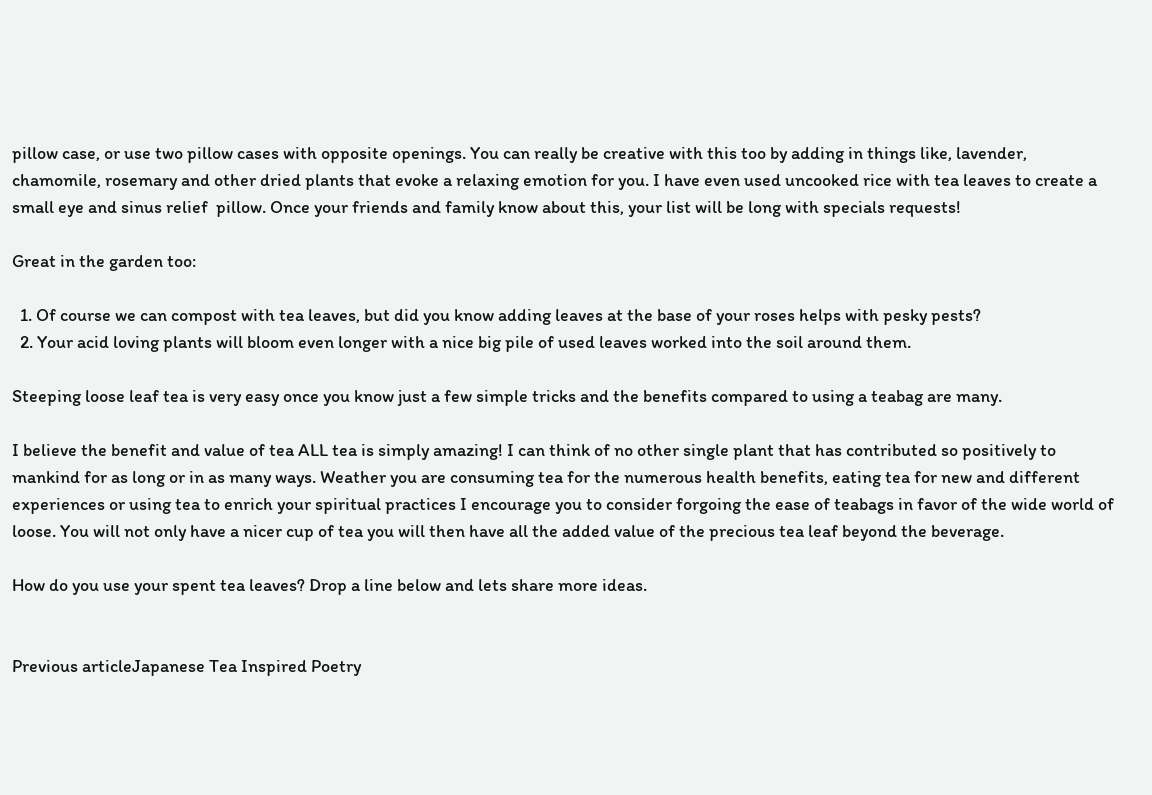pillow case, or use two pillow cases with opposite openings. You can really be creative with this too by adding in things like, lavender, chamomile, rosemary and other dried plants that evoke a relaxing emotion for you. I have even used uncooked rice with tea leaves to create a small eye and sinus relief  pillow. Once your friends and family know about this, your list will be long with specials requests!

Great in the garden too:

  1. Of course we can compost with tea leaves, but did you know adding leaves at the base of your roses helps with pesky pests?
  2. Your acid loving plants will bloom even longer with a nice big pile of used leaves worked into the soil around them.

Steeping loose leaf tea is very easy once you know just a few simple tricks and the benefits compared to using a teabag are many.

I believe the benefit and value of tea ALL tea is simply amazing! I can think of no other single plant that has contributed so positively to mankind for as long or in as many ways. Weather you are consuming tea for the numerous health benefits, eating tea for new and different experiences or using tea to enrich your spiritual practices I encourage you to consider forgoing the ease of teabags in favor of the wide world of loose. You will not only have a nicer cup of tea you will then have all the added value of the precious tea leaf beyond the beverage.

How do you use your spent tea leaves? Drop a line below and lets share more ideas.


Previous articleJapanese Tea Inspired Poetry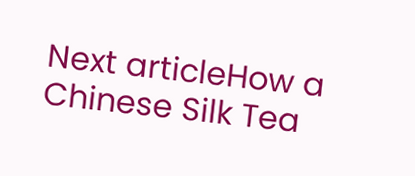Next articleHow a Chinese Silk Tea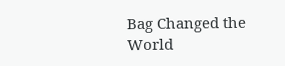Bag Changed the World